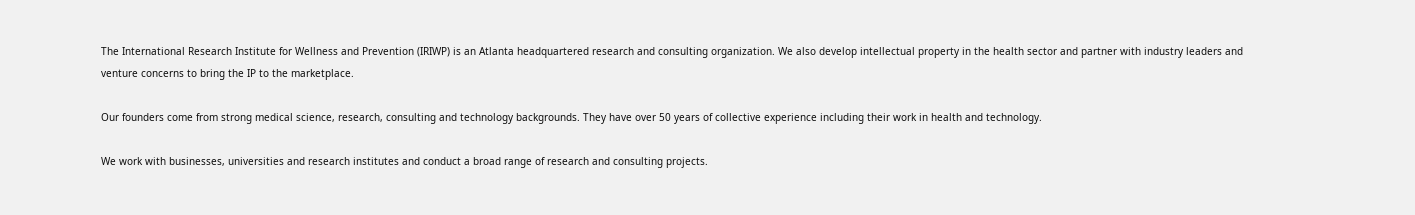The International Research Institute for Wellness and Prevention (IRIWP) is an Atlanta headquartered research and consulting organization. We also develop intellectual property in the health sector and partner with industry leaders and venture concerns to bring the IP to the marketplace.

Our founders come from strong medical science, research, consulting and technology backgrounds. They have over 50 years of collective experience including their work in health and technology.

We work with businesses, universities and research institutes and conduct a broad range of research and consulting projects.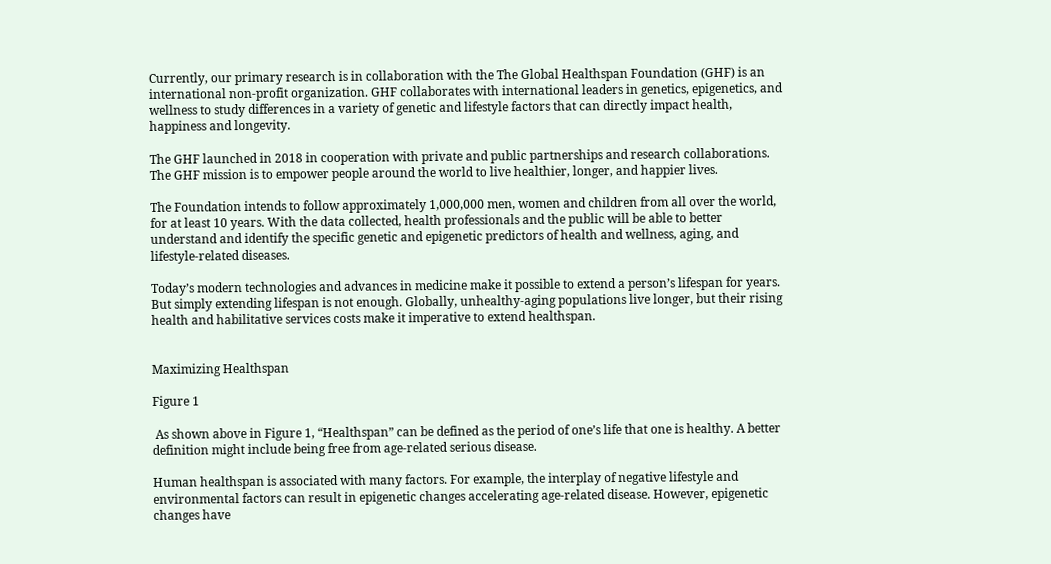Currently, our primary research is in collaboration with the The Global Healthspan Foundation (GHF) is an international non-profit organization. GHF collaborates with international leaders in genetics, epigenetics, and wellness to study differences in a variety of genetic and lifestyle factors that can directly impact health, happiness and longevity.

The GHF launched in 2018 in cooperation with private and public partnerships and research collaborations. The GHF mission is to empower people around the world to live healthier, longer, and happier lives.

The Foundation intends to follow approximately 1,000,000 men, women and children from all over the world, for at least 10 years. With the data collected, health professionals and the public will be able to better understand and identify the specific genetic and epigenetic predictors of health and wellness, aging, and lifestyle-related diseases.

Today’s modern technologies and advances in medicine make it possible to extend a person’s lifespan for years. But simply extending lifespan is not enough. Globally, unhealthy-aging populations live longer, but their rising health and habilitative services costs make it imperative to extend healthspan.


Maximizing Healthspan

Figure 1

 As shown above in Figure 1, “Healthspan” can be defined as the period of one’s life that one is healthy. A better definition might include being free from age-related serious disease.

Human healthspan is associated with many factors. For example, the interplay of negative lifestyle and environmental factors can result in epigenetic changes accelerating age-related disease. However, epigenetic changes have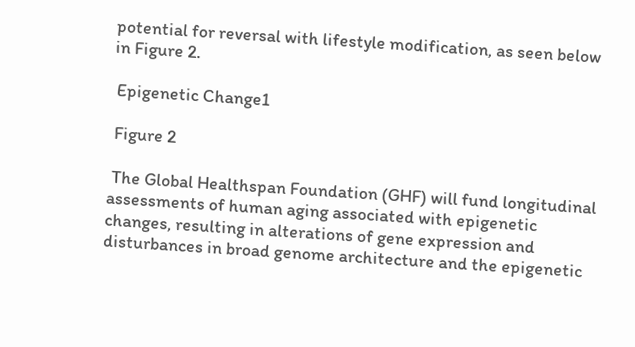potential for reversal with lifestyle modification, as seen below in Figure 2.

 Epigenetic Change1

 Figure 2

 The Global Healthspan Foundation (GHF) will fund longitudinal assessments of human aging associated with epigenetic changes, resulting in alterations of gene expression and disturbances in broad genome architecture and the epigenetic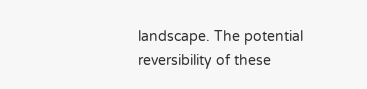landscape. The potential reversibility of these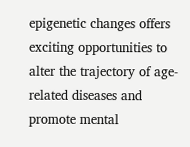epigenetic changes offers exciting opportunities to alter the trajectory of age-related diseases and promote mental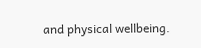and physical wellbeing.